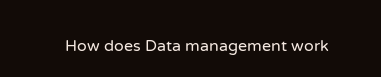How does Data management work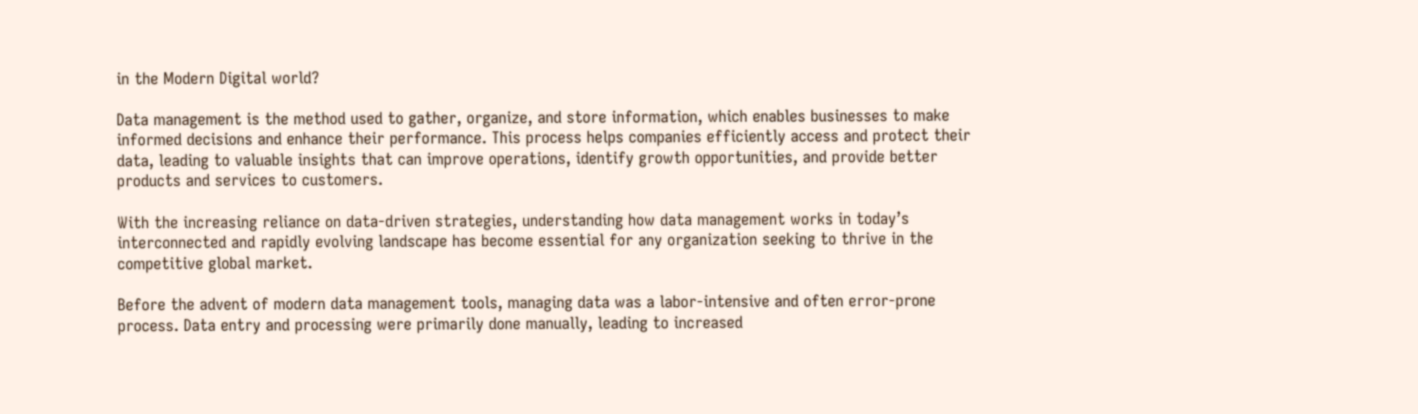in the Modern Digital world?

Data management is the method used to gather, organize, and store information, which enables businesses to make informed decisions and enhance their performance. This process helps companies efficiently access and protect their data, leading to valuable insights that can improve operations, identify growth opportunities, and provide better products and services to customers.

With the increasing reliance on data-driven strategies, understanding how data management works in today’s interconnected and rapidly evolving landscape has become essential for any organization seeking to thrive in the competitive global market.

Before the advent of modern data management tools, managing data was a labor-intensive and often error-prone process. Data entry and processing were primarily done manually, leading to increased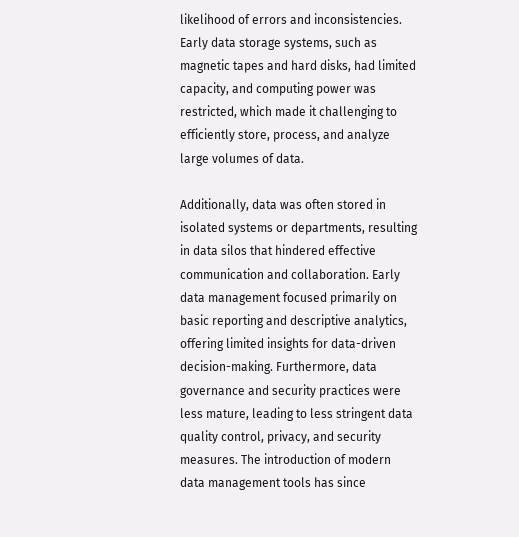likelihood of errors and inconsistencies. Early data storage systems, such as magnetic tapes and hard disks, had limited capacity, and computing power was restricted, which made it challenging to efficiently store, process, and analyze large volumes of data.

Additionally, data was often stored in isolated systems or departments, resulting in data silos that hindered effective communication and collaboration. Early data management focused primarily on basic reporting and descriptive analytics, offering limited insights for data-driven decision-making. Furthermore, data governance and security practices were less mature, leading to less stringent data quality control, privacy, and security measures. The introduction of modern data management tools has since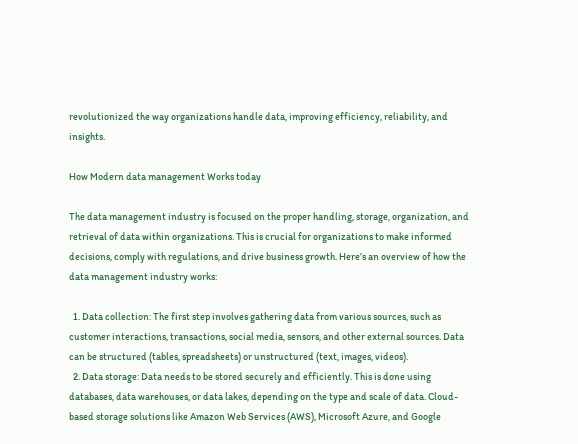revolutionized the way organizations handle data, improving efficiency, reliability, and insights.

How Modern data management Works today

The data management industry is focused on the proper handling, storage, organization, and retrieval of data within organizations. This is crucial for organizations to make informed decisions, comply with regulations, and drive business growth. Here’s an overview of how the data management industry works:

  1. Data collection: The first step involves gathering data from various sources, such as customer interactions, transactions, social media, sensors, and other external sources. Data can be structured (tables, spreadsheets) or unstructured (text, images, videos).
  2. Data storage: Data needs to be stored securely and efficiently. This is done using databases, data warehouses, or data lakes, depending on the type and scale of data. Cloud-based storage solutions like Amazon Web Services (AWS), Microsoft Azure, and Google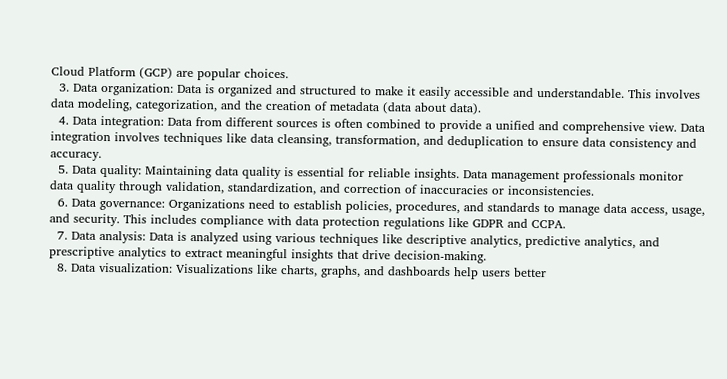Cloud Platform (GCP) are popular choices.
  3. Data organization: Data is organized and structured to make it easily accessible and understandable. This involves data modeling, categorization, and the creation of metadata (data about data).
  4. Data integration: Data from different sources is often combined to provide a unified and comprehensive view. Data integration involves techniques like data cleansing, transformation, and deduplication to ensure data consistency and accuracy.
  5. Data quality: Maintaining data quality is essential for reliable insights. Data management professionals monitor data quality through validation, standardization, and correction of inaccuracies or inconsistencies.
  6. Data governance: Organizations need to establish policies, procedures, and standards to manage data access, usage, and security. This includes compliance with data protection regulations like GDPR and CCPA.
  7. Data analysis: Data is analyzed using various techniques like descriptive analytics, predictive analytics, and prescriptive analytics to extract meaningful insights that drive decision-making.
  8. Data visualization: Visualizations like charts, graphs, and dashboards help users better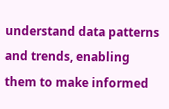understand data patterns and trends, enabling them to make informed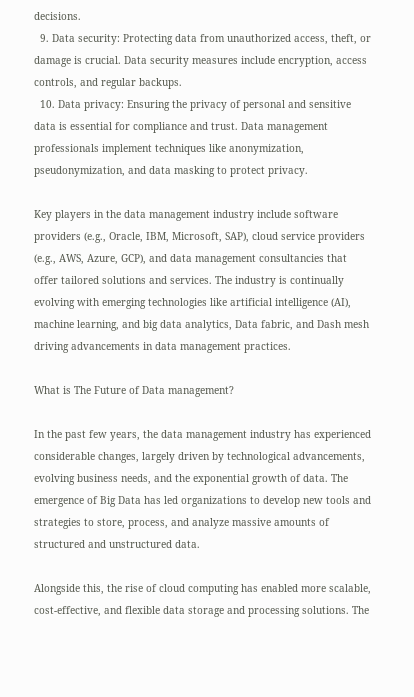decisions.
  9. Data security: Protecting data from unauthorized access, theft, or damage is crucial. Data security measures include encryption, access controls, and regular backups.
  10. Data privacy: Ensuring the privacy of personal and sensitive data is essential for compliance and trust. Data management professionals implement techniques like anonymization, pseudonymization, and data masking to protect privacy.

Key players in the data management industry include software providers (e.g., Oracle, IBM, Microsoft, SAP), cloud service providers (e.g., AWS, Azure, GCP), and data management consultancies that offer tailored solutions and services. The industry is continually evolving with emerging technologies like artificial intelligence (AI), machine learning, and big data analytics, Data fabric, and Dash mesh driving advancements in data management practices.

What is The Future of Data management?

In the past few years, the data management industry has experienced considerable changes, largely driven by technological advancements, evolving business needs, and the exponential growth of data. The emergence of Big Data has led organizations to develop new tools and strategies to store, process, and analyze massive amounts of structured and unstructured data.

Alongside this, the rise of cloud computing has enabled more scalable, cost-effective, and flexible data storage and processing solutions. The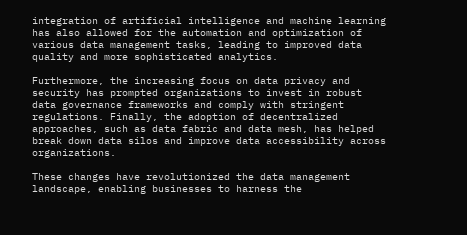integration of artificial intelligence and machine learning has also allowed for the automation and optimization of various data management tasks, leading to improved data quality and more sophisticated analytics.

Furthermore, the increasing focus on data privacy and security has prompted organizations to invest in robust data governance frameworks and comply with stringent regulations. Finally, the adoption of decentralized approaches, such as data fabric and data mesh, has helped break down data silos and improve data accessibility across organizations.

These changes have revolutionized the data management landscape, enabling businesses to harness the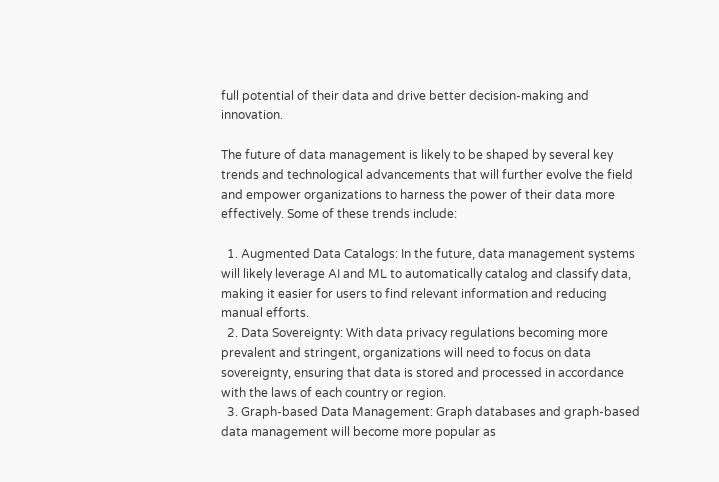full potential of their data and drive better decision-making and innovation.

The future of data management is likely to be shaped by several key trends and technological advancements that will further evolve the field and empower organizations to harness the power of their data more effectively. Some of these trends include:

  1. Augmented Data Catalogs: In the future, data management systems will likely leverage AI and ML to automatically catalog and classify data, making it easier for users to find relevant information and reducing manual efforts.
  2. Data Sovereignty: With data privacy regulations becoming more prevalent and stringent, organizations will need to focus on data sovereignty, ensuring that data is stored and processed in accordance with the laws of each country or region.
  3. Graph-based Data Management: Graph databases and graph-based data management will become more popular as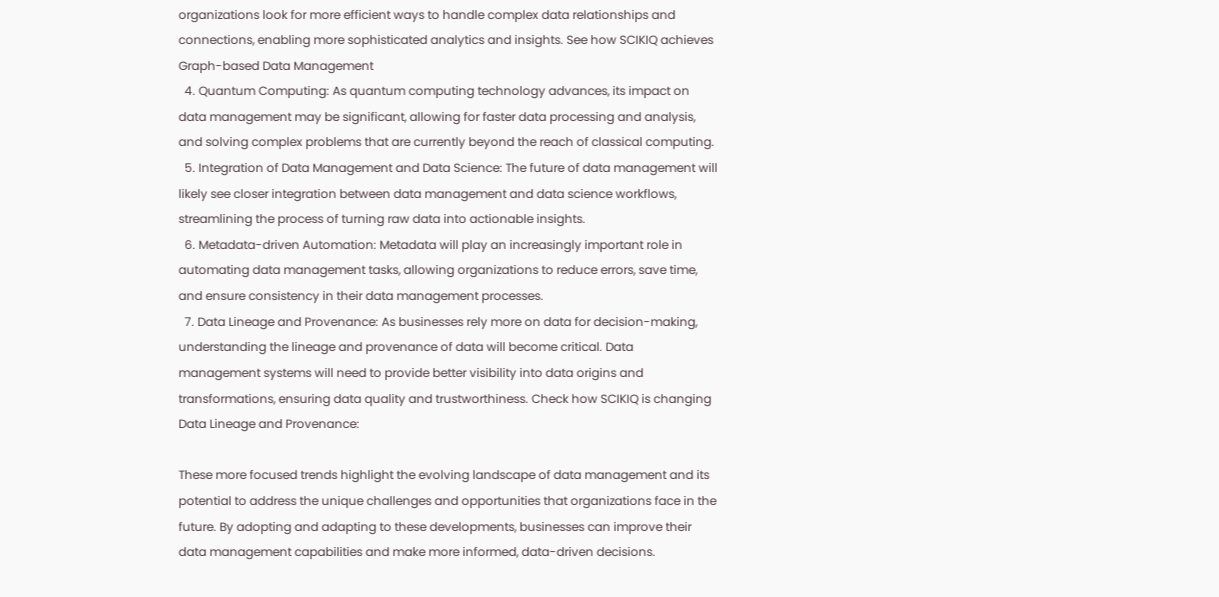organizations look for more efficient ways to handle complex data relationships and connections, enabling more sophisticated analytics and insights. See how SCIKIQ achieves Graph-based Data Management
  4. Quantum Computing: As quantum computing technology advances, its impact on data management may be significant, allowing for faster data processing and analysis, and solving complex problems that are currently beyond the reach of classical computing.
  5. Integration of Data Management and Data Science: The future of data management will likely see closer integration between data management and data science workflows, streamlining the process of turning raw data into actionable insights.
  6. Metadata-driven Automation: Metadata will play an increasingly important role in automating data management tasks, allowing organizations to reduce errors, save time, and ensure consistency in their data management processes.
  7. Data Lineage and Provenance: As businesses rely more on data for decision-making, understanding the lineage and provenance of data will become critical. Data management systems will need to provide better visibility into data origins and transformations, ensuring data quality and trustworthiness. Check how SCIKIQ is changing Data Lineage and Provenance:

These more focused trends highlight the evolving landscape of data management and its potential to address the unique challenges and opportunities that organizations face in the future. By adopting and adapting to these developments, businesses can improve their data management capabilities and make more informed, data-driven decisions.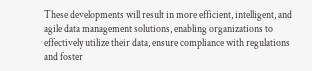These developments will result in more efficient, intelligent, and agile data management solutions, enabling organizations to effectively utilize their data, ensure compliance with regulations and foster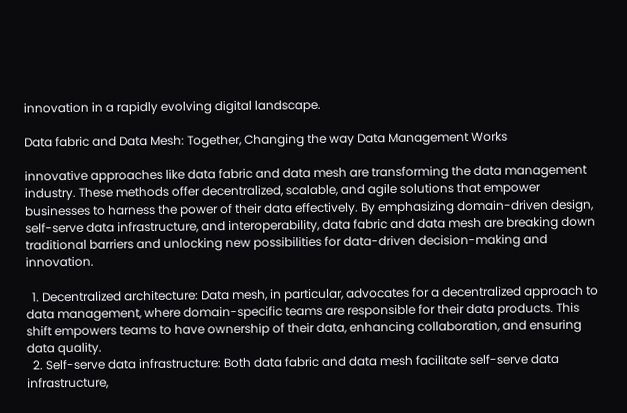innovation in a rapidly evolving digital landscape.

Data fabric and Data Mesh: Together, Changing the way Data Management Works

innovative approaches like data fabric and data mesh are transforming the data management industry. These methods offer decentralized, scalable, and agile solutions that empower businesses to harness the power of their data effectively. By emphasizing domain-driven design, self-serve data infrastructure, and interoperability, data fabric and data mesh are breaking down traditional barriers and unlocking new possibilities for data-driven decision-making and innovation.

  1. Decentralized architecture: Data mesh, in particular, advocates for a decentralized approach to data management, where domain-specific teams are responsible for their data products. This shift empowers teams to have ownership of their data, enhancing collaboration, and ensuring data quality.
  2. Self-serve data infrastructure: Both data fabric and data mesh facilitate self-serve data infrastructure,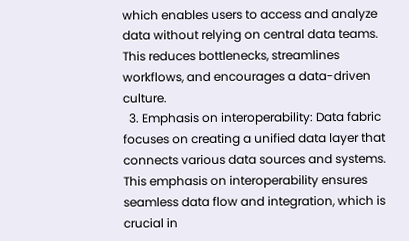which enables users to access and analyze data without relying on central data teams. This reduces bottlenecks, streamlines workflows, and encourages a data-driven culture.
  3. Emphasis on interoperability: Data fabric focuses on creating a unified data layer that connects various data sources and systems. This emphasis on interoperability ensures seamless data flow and integration, which is crucial in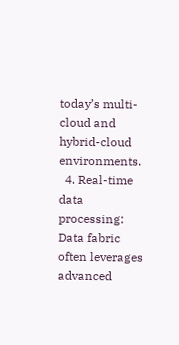today’s multi-cloud and hybrid-cloud environments.
  4. Real-time data processing: Data fabric often leverages advanced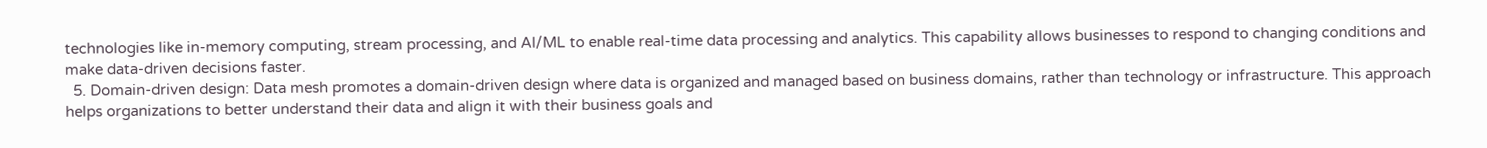technologies like in-memory computing, stream processing, and AI/ML to enable real-time data processing and analytics. This capability allows businesses to respond to changing conditions and make data-driven decisions faster.
  5. Domain-driven design: Data mesh promotes a domain-driven design where data is organized and managed based on business domains, rather than technology or infrastructure. This approach helps organizations to better understand their data and align it with their business goals and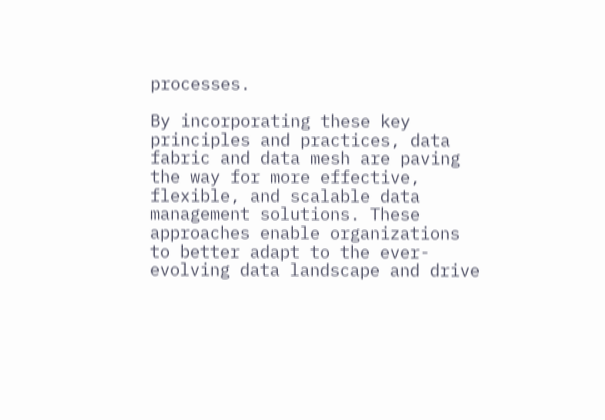processes.

By incorporating these key principles and practices, data fabric and data mesh are paving the way for more effective, flexible, and scalable data management solutions. These approaches enable organizations to better adapt to the ever-evolving data landscape and drive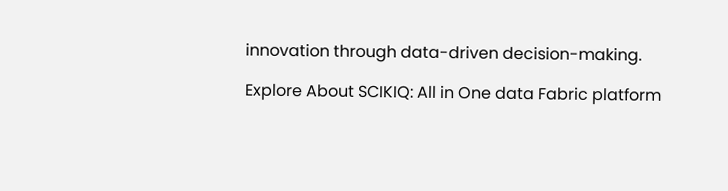innovation through data-driven decision-making.

Explore About SCIKIQ: All in One data Fabric platform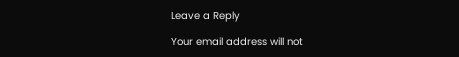Leave a Reply

Your email address will not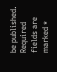be published. Required fields are marked *